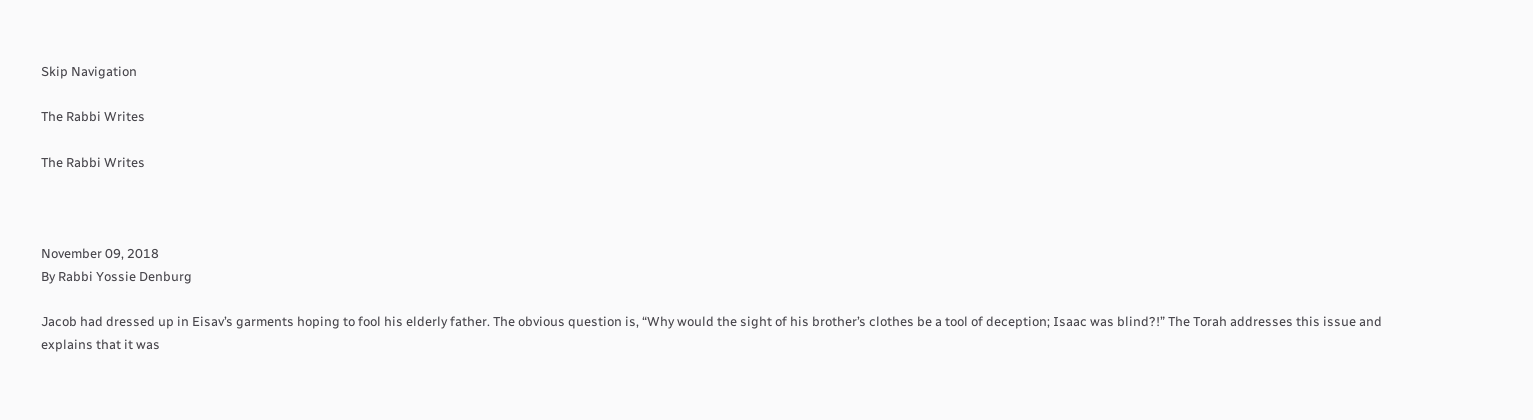Skip Navigation

The Rabbi Writes

The Rabbi Writes



November 09, 2018
By Rabbi Yossie Denburg

Jacob had dressed up in Eisav’s garments hoping to fool his elderly father. The obvious question is, “Why would the sight of his brother’s clothes be a tool of deception; Isaac was blind?!” The Torah addresses this issue and explains that it was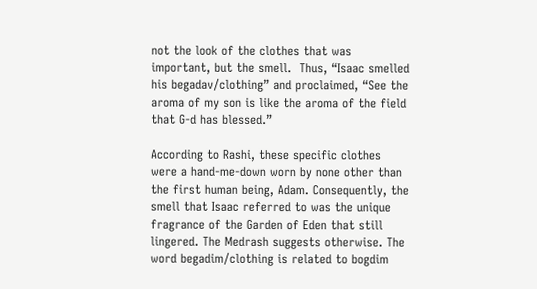not the look of the clothes that was important, but the smell.  Thus, “Isaac smelled his begadav/clothing” and proclaimed, “See the aroma of my son is like the aroma of the field that G-d has blessed.”

According to Rashi, these specific clothes were a hand-me-down worn by none other than the first human being, Adam. Consequently, the smell that Isaac referred to was the unique fragrance of the Garden of Eden that still lingered. The Medrash suggests otherwise. The word begadim/clothing is related to bogdim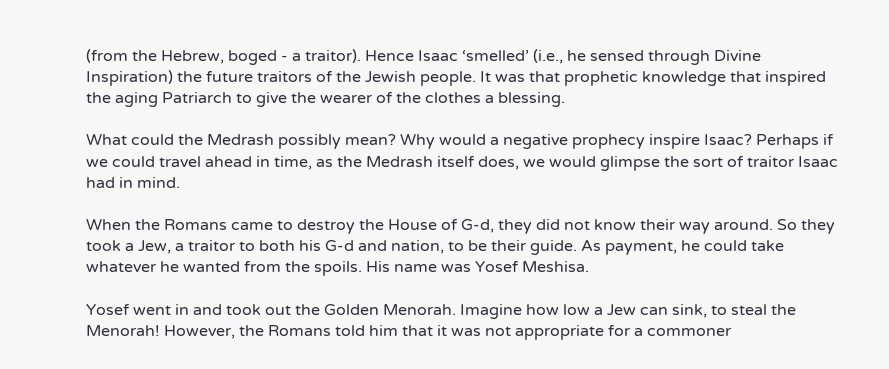(from the Hebrew, boged - a traitor). Hence Isaac ‘smelled’ (i.e., he sensed through Divine Inspiration) the future traitors of the Jewish people. It was that prophetic knowledge that inspired the aging Patriarch to give the wearer of the clothes a blessing.

What could the Medrash possibly mean? Why would a negative prophecy inspire Isaac? Perhaps if we could travel ahead in time, as the Medrash itself does, we would glimpse the sort of traitor Isaac had in mind.

When the Romans came to destroy the House of G-d, they did not know their way around. So they took a Jew, a traitor to both his G-d and nation, to be their guide. As payment, he could take whatever he wanted from the spoils. His name was Yosef Meshisa.

Yosef went in and took out the Golden Menorah. Imagine how low a Jew can sink, to steal the Menorah! However, the Romans told him that it was not appropriate for a commoner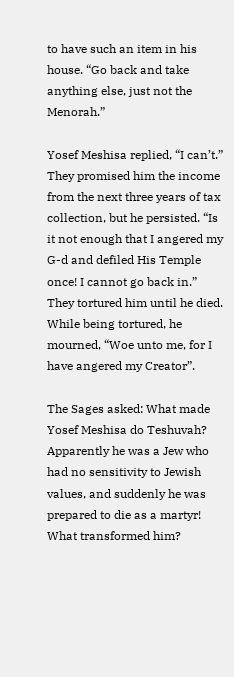to have such an item in his house. “Go back and take anything else, just not the Menorah.”

Yosef Meshisa replied, “I can’t.” They promised him the income from the next three years of tax collection, but he persisted. “Is it not enough that I angered my G-d and defiled His Temple once! I cannot go back in.” They tortured him until he died. While being tortured, he mourned, “Woe unto me, for I have angered my Creator”.

The Sages asked: What made Yosef Meshisa do Teshuvah? Apparently he was a Jew who had no sensitivity to Jewish values, and suddenly he was prepared to die as a martyr! What transformed him?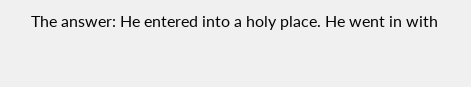The answer: He entered into a holy place. He went in with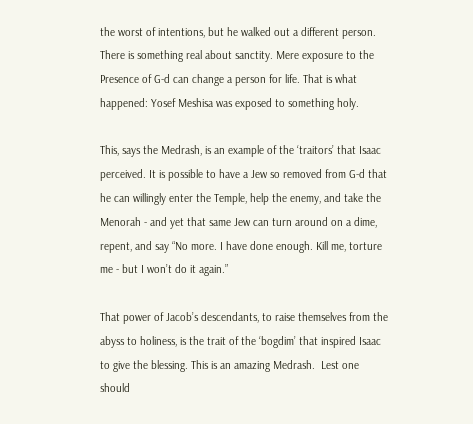the worst of intentions, but he walked out a different person. There is something real about sanctity. Mere exposure to the Presence of G-d can change a person for life. That is what happened: Yosef Meshisa was exposed to something holy.

This, says the Medrash, is an example of the ‘traitors’ that Isaac perceived. It is possible to have a Jew so removed from G-d that he can willingly enter the Temple, help the enemy, and take the Menorah - and yet that same Jew can turn around on a dime, repent, and say “No more. I have done enough. Kill me, torture me - but I won’t do it again.”

That power of Jacob’s descendants, to raise themselves from the abyss to holiness, is the trait of the ‘bogdim’ that inspired Isaac to give the blessing. This is an amazing Medrash.  Lest one should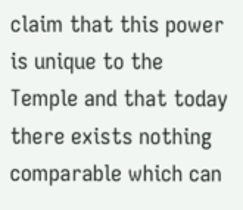claim that this power is unique to the Temple and that today there exists nothing comparable which can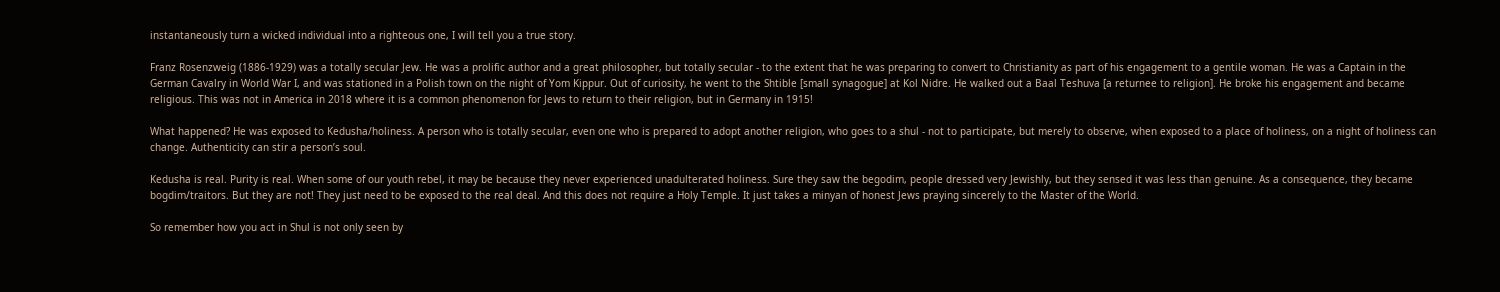instantaneously turn a wicked individual into a righteous one, I will tell you a true story.

Franz Rosenzweig (1886-1929) was a totally secular Jew. He was a prolific author and a great philosopher, but totally secular - to the extent that he was preparing to convert to Christianity as part of his engagement to a gentile woman. He was a Captain in the German Cavalry in World War I, and was stationed in a Polish town on the night of Yom Kippur. Out of curiosity, he went to the Shtible [small synagogue] at Kol Nidre. He walked out a Baal Teshuva [a returnee to religion]. He broke his engagement and became religious. This was not in America in 2018 where it is a common phenomenon for Jews to return to their religion, but in Germany in 1915!

What happened? He was exposed to Kedusha/holiness. A person who is totally secular, even one who is prepared to adopt another religion, who goes to a shul - not to participate, but merely to observe, when exposed to a place of holiness, on a night of holiness can change. Authenticity can stir a person’s soul.

Kedusha is real. Purity is real. When some of our youth rebel, it may be because they never experienced unadulterated holiness. Sure they saw the begodim, people dressed very Jewishly, but they sensed it was less than genuine. As a consequence, they became bogdim/traitors. But they are not! They just need to be exposed to the real deal. And this does not require a Holy Temple. It just takes a minyan of honest Jews praying sincerely to the Master of the World.

So remember how you act in Shul is not only seen by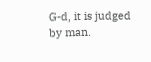G-d, it is judged by man.